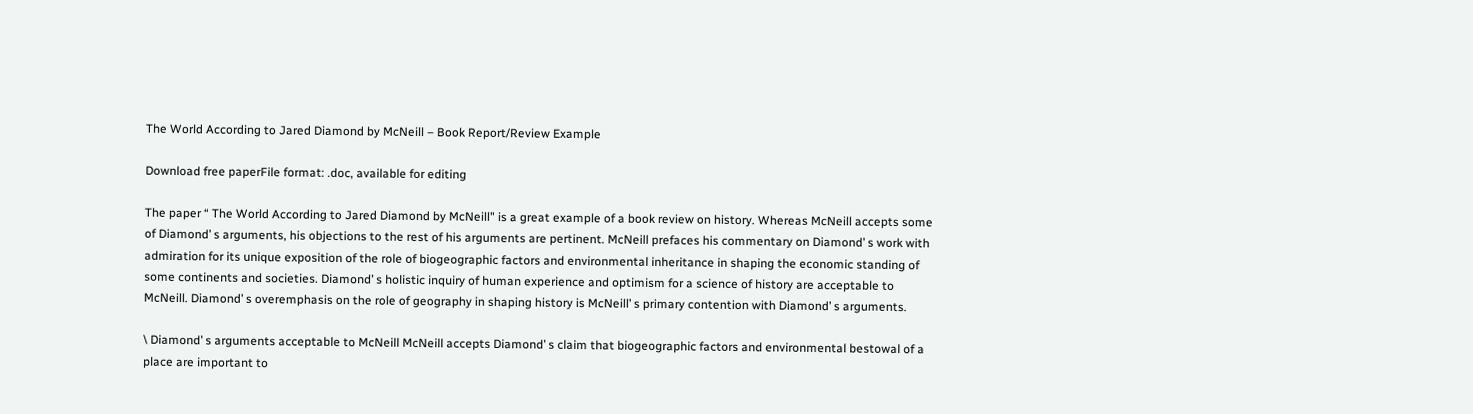The World According to Jared Diamond by McNeill – Book Report/Review Example

Download free paperFile format: .doc, available for editing

The paper “ The World According to Jared Diamond by McNeill" is a great example of a book review on history. Whereas McNeill accepts some of Diamond’ s arguments, his objections to the rest of his arguments are pertinent. McNeill prefaces his commentary on Diamond’ s work with admiration for its unique exposition of the role of biogeographic factors and environmental inheritance in shaping the economic standing of some continents and societies. Diamond’ s holistic inquiry of human experience and optimism for a science of history are acceptable to McNeill. Diamond’ s overemphasis on the role of geography in shaping history is McNeill’ s primary contention with Diamond’ s arguments.

\ Diamond’ s arguments acceptable to McNeill McNeill accepts Diamond’ s claim that biogeographic factors and environmental bestowal of a place are important to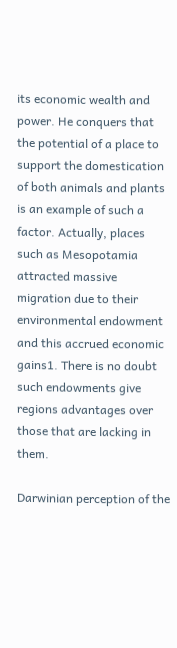its economic wealth and power. He conquers that the potential of a place to support the domestication of both animals and plants is an example of such a factor. Actually, places such as Mesopotamia attracted massive migration due to their environmental endowment and this accrued economic gains1. There is no doubt such endowments give regions advantages over those that are lacking in them.

Darwinian perception of the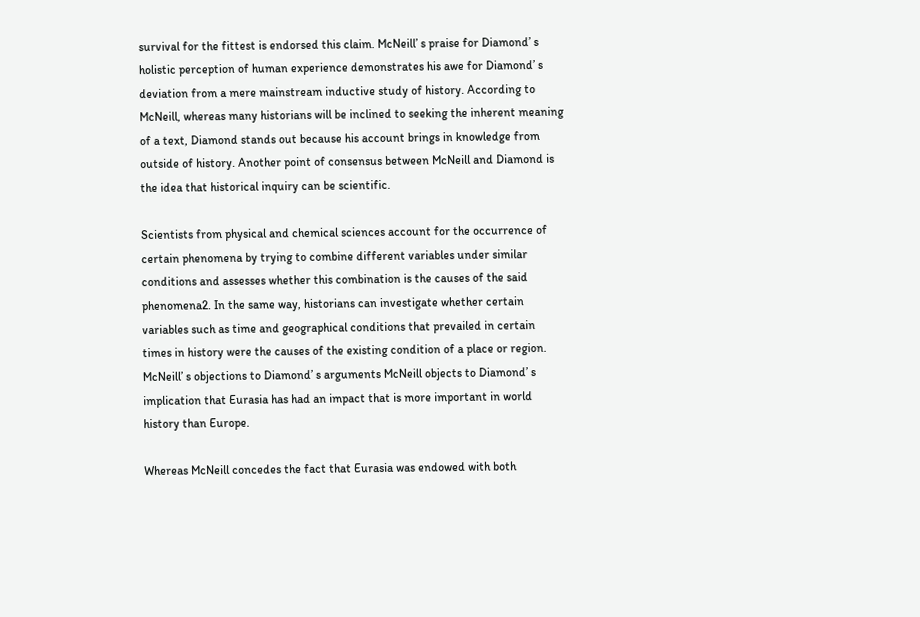survival for the fittest is endorsed this claim. McNeill’ s praise for Diamond’ s holistic perception of human experience demonstrates his awe for Diamond’ s deviation from a mere mainstream inductive study of history. According to McNeill, whereas many historians will be inclined to seeking the inherent meaning of a text, Diamond stands out because his account brings in knowledge from outside of history. Another point of consensus between McNeill and Diamond is the idea that historical inquiry can be scientific.

Scientists from physical and chemical sciences account for the occurrence of certain phenomena by trying to combine different variables under similar conditions and assesses whether this combination is the causes of the said phenomena2. In the same way, historians can investigate whether certain variables such as time and geographical conditions that prevailed in certain times in history were the causes of the existing condition of a place or region. McNeill’ s objections to Diamond’ s arguments McNeill objects to Diamond’ s implication that Eurasia has had an impact that is more important in world history than Europe.

Whereas McNeill concedes the fact that Eurasia was endowed with both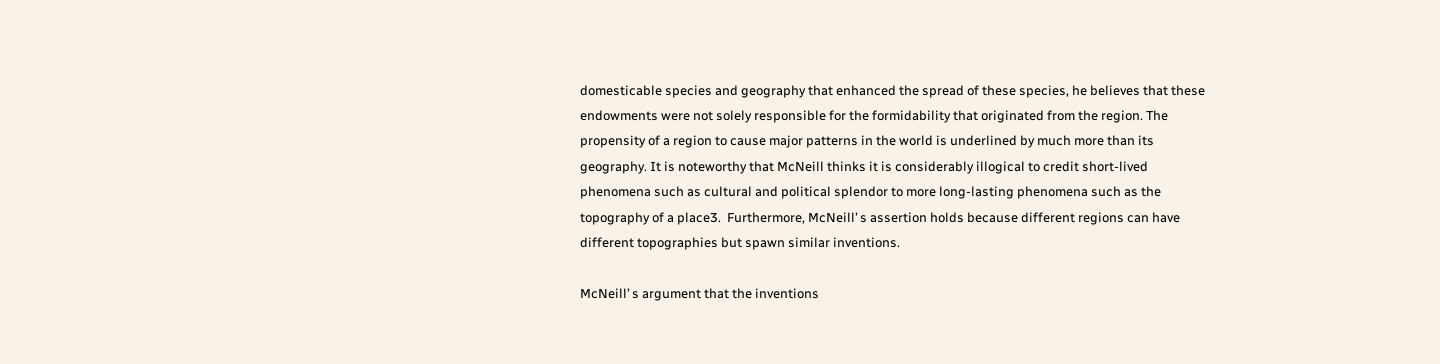domesticable species and geography that enhanced the spread of these species, he believes that these endowments were not solely responsible for the formidability that originated from the region. The propensity of a region to cause major patterns in the world is underlined by much more than its geography. It is noteworthy that McNeill thinks it is considerably illogical to credit short-lived phenomena such as cultural and political splendor to more long-lasting phenomena such as the topography of a place3.  Furthermore, McNeill’ s assertion holds because different regions can have different topographies but spawn similar inventions.

McNeill’ s argument that the inventions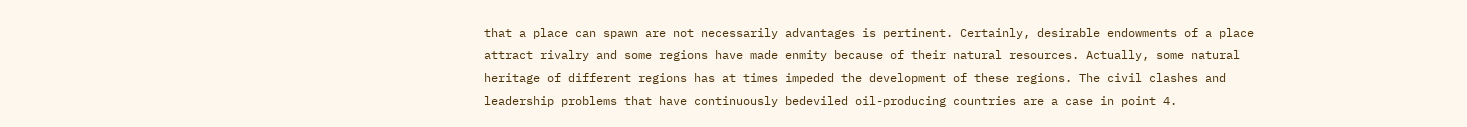that a place can spawn are not necessarily advantages is pertinent. Certainly, desirable endowments of a place attract rivalry and some regions have made enmity because of their natural resources. Actually, some natural heritage of different regions has at times impeded the development of these regions. The civil clashes and leadership problems that have continuously bedeviled oil-producing countries are a case in point 4.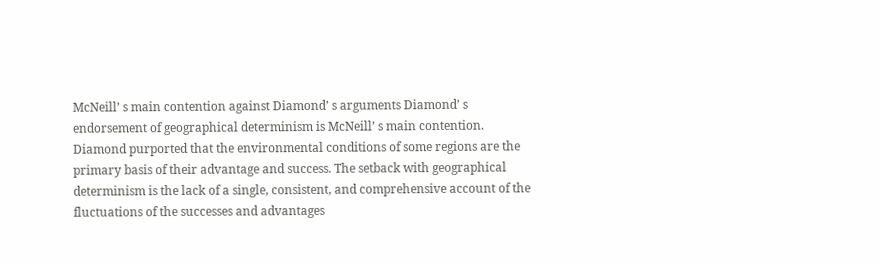McNeill’ s main contention against Diamond’ s arguments Diamond’ s endorsement of geographical determinism is McNeill’ s main contention. Diamond purported that the environmental conditions of some regions are the primary basis of their advantage and success. The setback with geographical determinism is the lack of a single, consistent, and comprehensive account of the fluctuations of the successes and advantages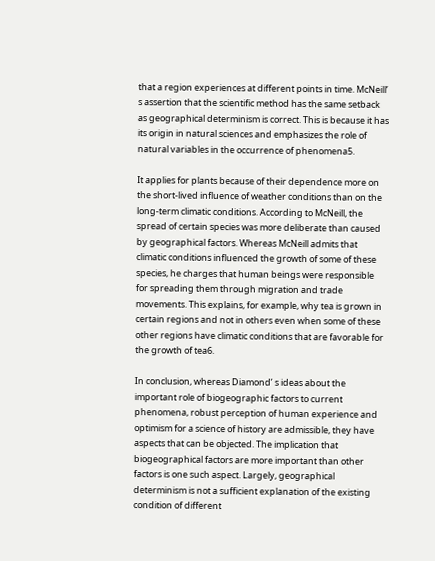that a region experiences at different points in time. McNeill’ s assertion that the scientific method has the same setback as geographical determinism is correct. This is because it has its origin in natural sciences and emphasizes the role of natural variables in the occurrence of phenomena5.

It applies for plants because of their dependence more on the short-lived influence of weather conditions than on the long-term climatic conditions. According to McNeill, the spread of certain species was more deliberate than caused by geographical factors. Whereas McNeill admits that climatic conditions influenced the growth of some of these species, he charges that human beings were responsible for spreading them through migration and trade movements. This explains, for example, why tea is grown in certain regions and not in others even when some of these other regions have climatic conditions that are favorable for the growth of tea6.

In conclusion, whereas Diamond’ s ideas about the important role of biogeographic factors to current phenomena, robust perception of human experience and optimism for a science of history are admissible, they have aspects that can be objected. The implication that biogeographical factors are more important than other factors is one such aspect. Largely, geographical determinism is not a sufficient explanation of the existing condition of different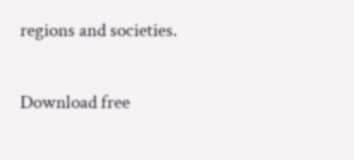regions and societies.

Download free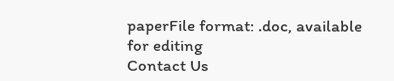paperFile format: .doc, available for editing
Contact Us